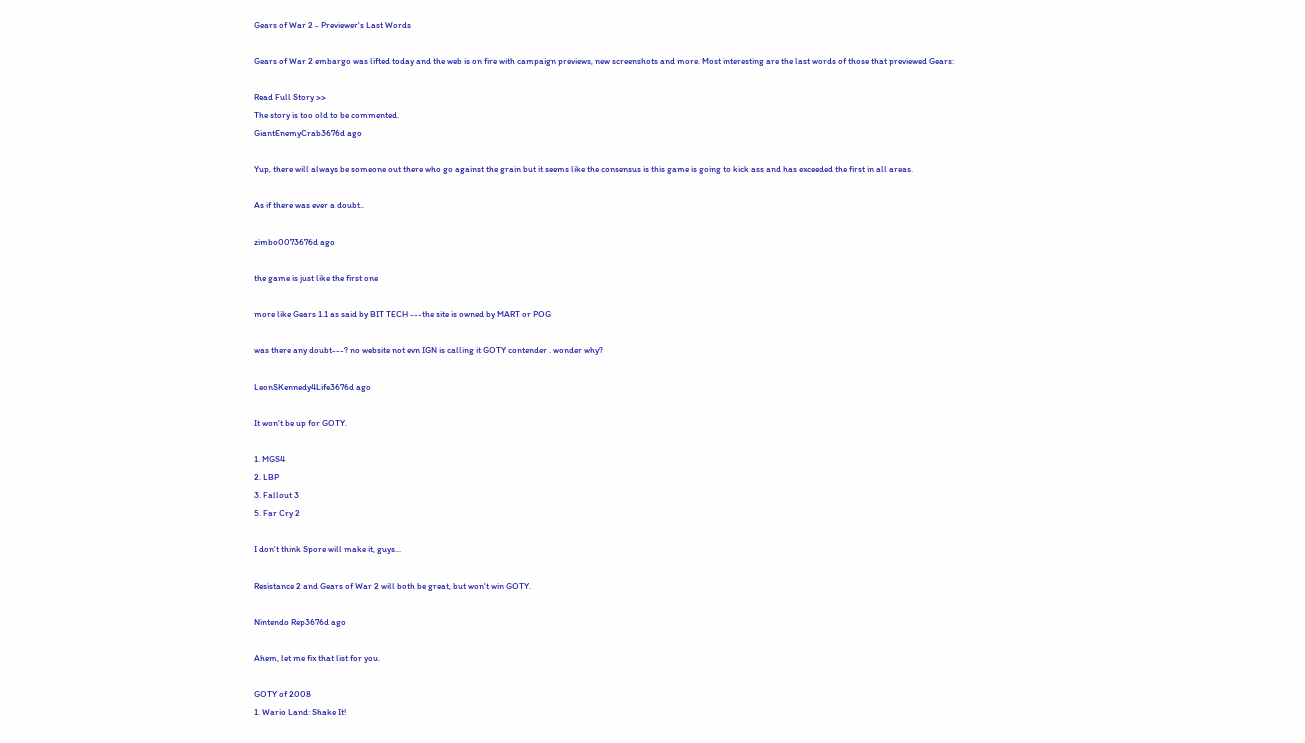Gears of War 2 - Previewer's Last Words

Gears of War 2 embargo was lifted today and the web is on fire with campaign previews, new screenshots and more. Most interesting are the last words of those that previewed Gears:

Read Full Story >>
The story is too old to be commented.
GiantEnemyCrab3676d ago

Yup, there will always be someone out there who go against the grain but it seems like the consensus is this game is going to kick ass and has exceeded the first in all areas.

As if there was ever a doubt..

zimbo0073676d ago

the game is just like the first one

more like Gears 1.1 as said by BIT TECH ---the site is owned by MART or POG

was there any doubt---? no website not evn IGN is calling it GOTY contender . wonder why?

LeonSKennedy4Life3676d ago

It won't be up for GOTY.

1. MGS4
2. LBP
3. Fallout 3
5. Far Cry 2

I don't think Spore will make it, guys...

Resistance 2 and Gears of War 2 will both be great, but won't win GOTY.

Nintendo Rep3676d ago

Ahem, let me fix that list for you.

GOTY of 2008
1. Wario Land: Shake It!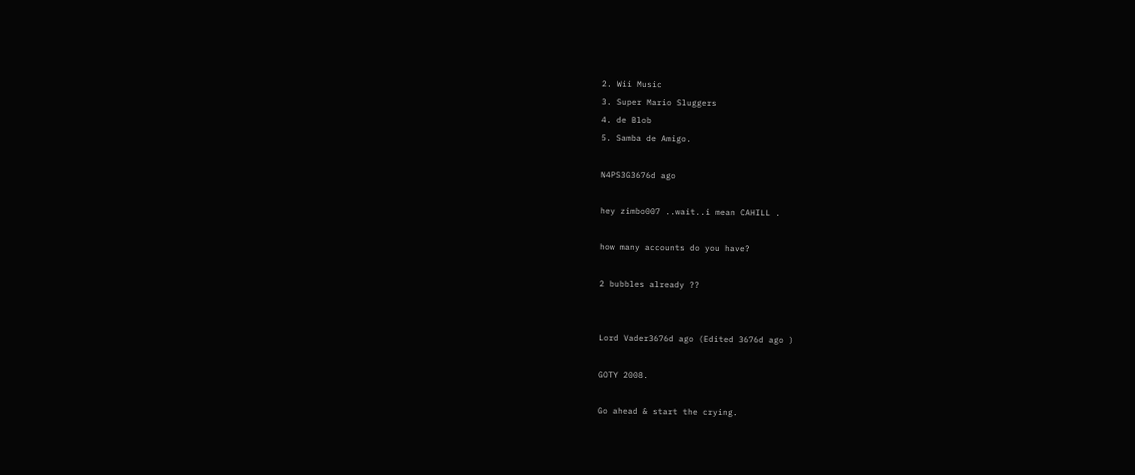2. Wii Music
3. Super Mario Sluggers
4. de Blob
5. Samba de Amigo.

N4PS3G3676d ago

hey zimbo007 ..wait..i mean CAHILL .

how many accounts do you have?

2 bubbles already ??


Lord Vader3676d ago (Edited 3676d ago )

GOTY 2008.

Go ahead & start the crying.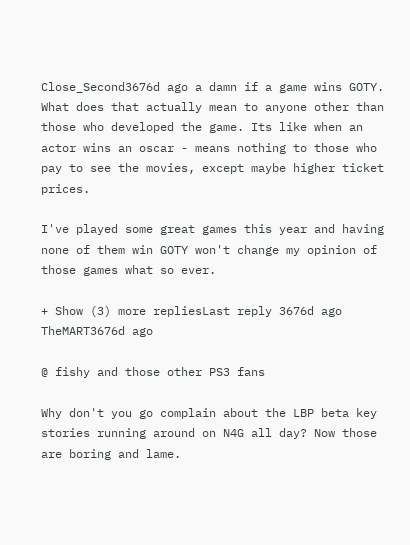Close_Second3676d ago a damn if a game wins GOTY. What does that actually mean to anyone other than those who developed the game. Its like when an actor wins an oscar - means nothing to those who pay to see the movies, except maybe higher ticket prices.

I've played some great games this year and having none of them win GOTY won't change my opinion of those games what so ever.

+ Show (3) more repliesLast reply 3676d ago
TheMART3676d ago

@ fishy and those other PS3 fans

Why don't you go complain about the LBP beta key stories running around on N4G all day? Now those are boring and lame.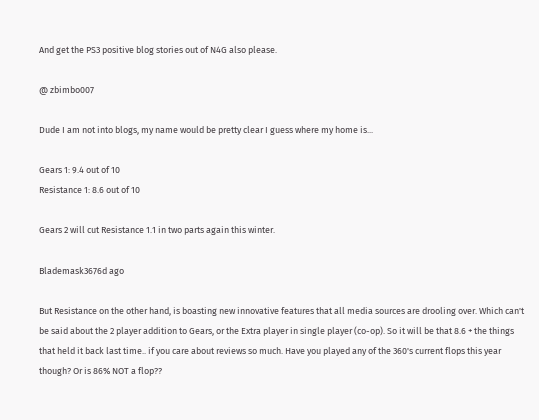And get the PS3 positive blog stories out of N4G also please.

@ zbimbo007

Dude I am not into blogs, my name would be pretty clear I guess where my home is...

Gears 1: 9.4 out of 10
Resistance 1: 8.6 out of 10

Gears 2 will cut Resistance 1.1 in two parts again this winter.

Blademask3676d ago

But Resistance on the other hand, is boasting new innovative features that all media sources are drooling over. Which can't be said about the 2 player addition to Gears, or the Extra player in single player (co-op). So it will be that 8.6 + the things that held it back last time.. if you care about reviews so much. Have you played any of the 360's current flops this year though? Or is 86% NOT a flop??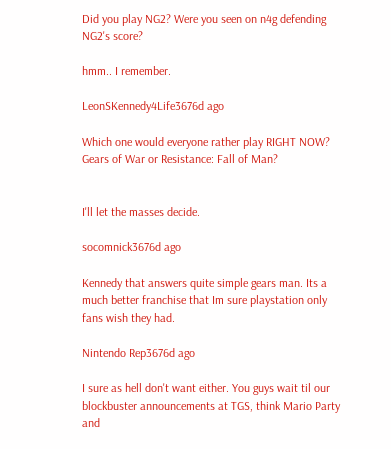Did you play NG2? Were you seen on n4g defending NG2's score?

hmm.. I remember.

LeonSKennedy4Life3676d ago

Which one would everyone rather play RIGHT NOW? Gears of War or Resistance: Fall of Man?


I'll let the masses decide.

socomnick3676d ago

Kennedy that answers quite simple gears man. Its a much better franchise that Im sure playstation only fans wish they had.

Nintendo Rep3676d ago

I sure as hell don't want either. You guys wait til our blockbuster announcements at TGS, think Mario Party and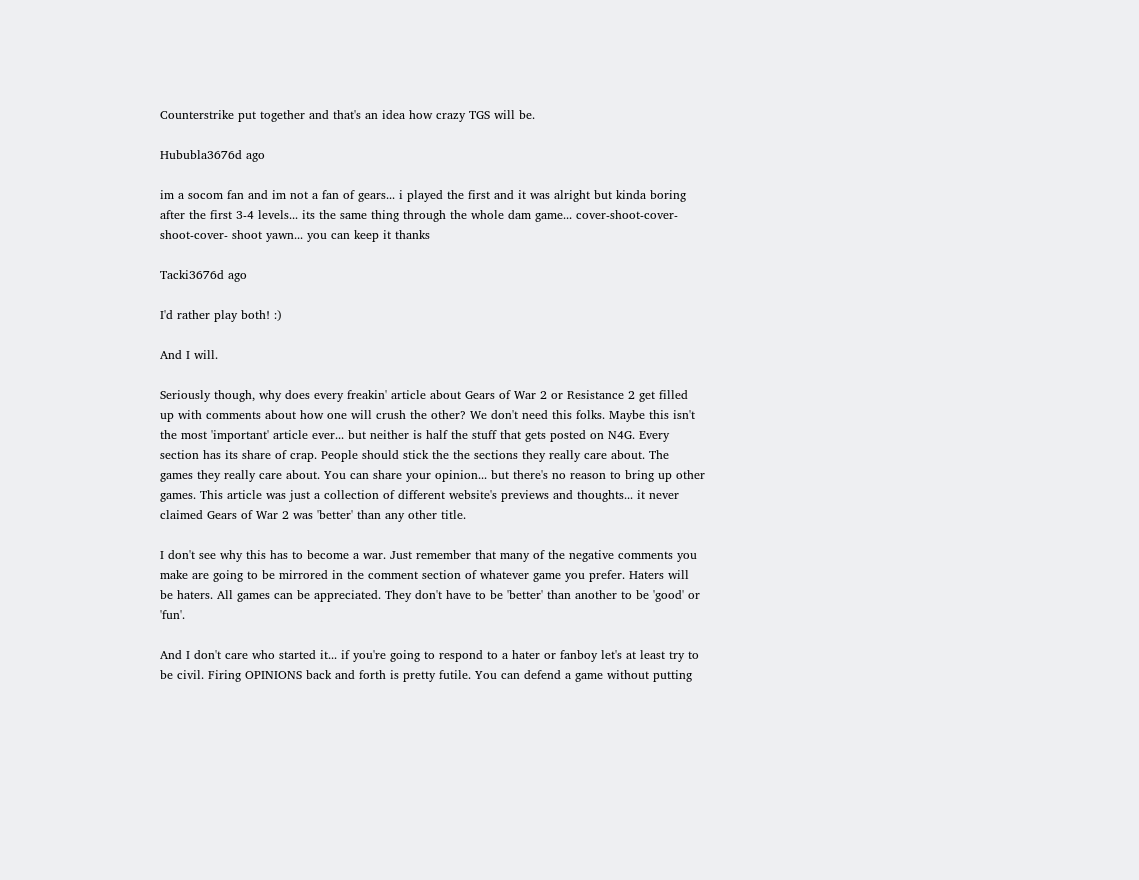Counterstrike put together and that's an idea how crazy TGS will be.

Hububla3676d ago

im a socom fan and im not a fan of gears... i played the first and it was alright but kinda boring after the first 3-4 levels... its the same thing through the whole dam game... cover-shoot-cover-shoot-cover- shoot yawn... you can keep it thanks

Tacki3676d ago

I'd rather play both! :)

And I will.

Seriously though, why does every freakin' article about Gears of War 2 or Resistance 2 get filled up with comments about how one will crush the other? We don't need this folks. Maybe this isn't the most 'important' article ever... but neither is half the stuff that gets posted on N4G. Every section has its share of crap. People should stick the the sections they really care about. The games they really care about. You can share your opinion... but there's no reason to bring up other games. This article was just a collection of different website's previews and thoughts... it never claimed Gears of War 2 was 'better' than any other title.

I don't see why this has to become a war. Just remember that many of the negative comments you make are going to be mirrored in the comment section of whatever game you prefer. Haters will be haters. All games can be appreciated. They don't have to be 'better' than another to be 'good' or 'fun'.

And I don't care who started it... if you're going to respond to a hater or fanboy let's at least try to be civil. Firing OPINIONS back and forth is pretty futile. You can defend a game without putting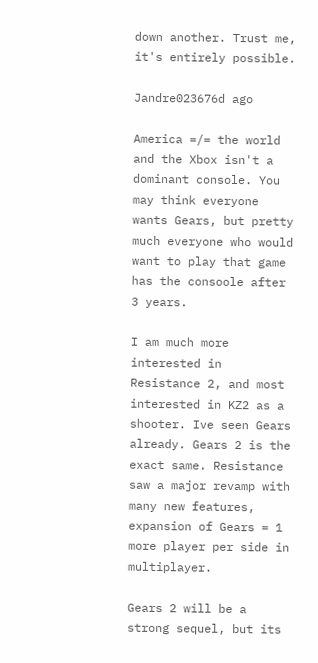down another. Trust me, it's entirely possible.

Jandre023676d ago

America =/= the world and the Xbox isn't a dominant console. You may think everyone wants Gears, but pretty much everyone who would want to play that game has the consoole after 3 years.

I am much more interested in Resistance 2, and most interested in KZ2 as a shooter. Ive seen Gears already. Gears 2 is the exact same. Resistance saw a major revamp with many new features, expansion of Gears = 1 more player per side in multiplayer.

Gears 2 will be a strong sequel, but its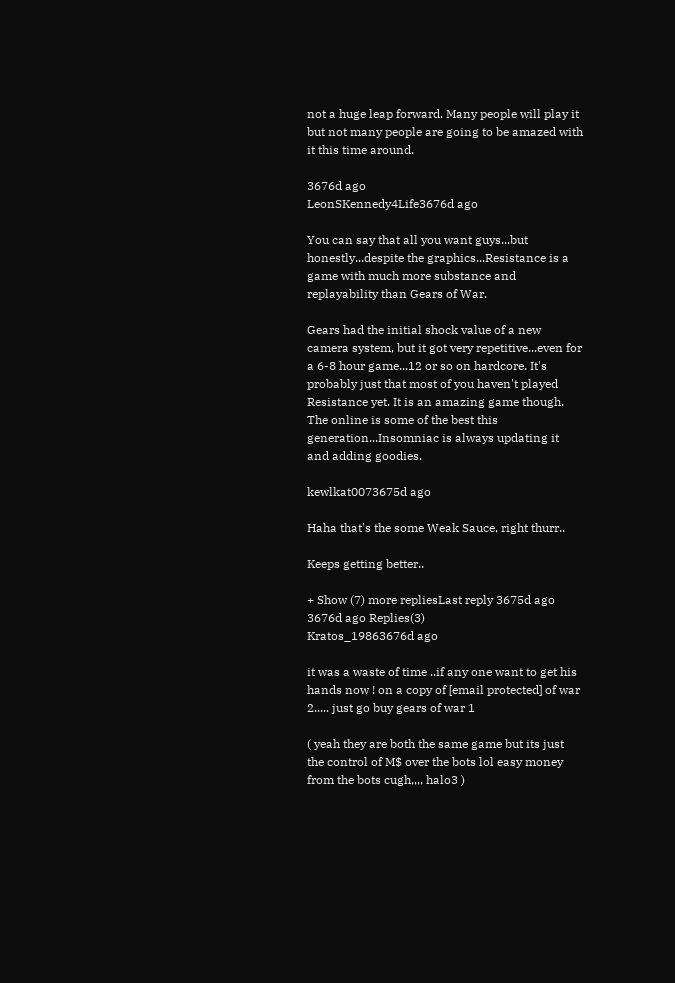not a huge leap forward. Many people will play it but not many people are going to be amazed with it this time around.

3676d ago
LeonSKennedy4Life3676d ago

You can say that all you want guys...but honestly...despite the graphics...Resistance is a game with much more substance and replayability than Gears of War.

Gears had the initial shock value of a new camera system, but it got very repetitive...even for a 6-8 hour game...12 or so on hardcore. It's probably just that most of you haven't played Resistance yet. It is an amazing game though. The online is some of the best this generation...Insomniac is always updating it and adding goodies.

kewlkat0073675d ago

Haha that's the some Weak Sauce, right thurr..

Keeps getting better..

+ Show (7) more repliesLast reply 3675d ago
3676d ago Replies(3)
Kratos_19863676d ago

it was a waste of time ..if any one want to get his hands now ! on a copy of [email protected] of war 2..... just go buy gears of war 1

( yeah they are both the same game but its just the control of M$ over the bots lol easy money from the bots cugh,,,, halo3 )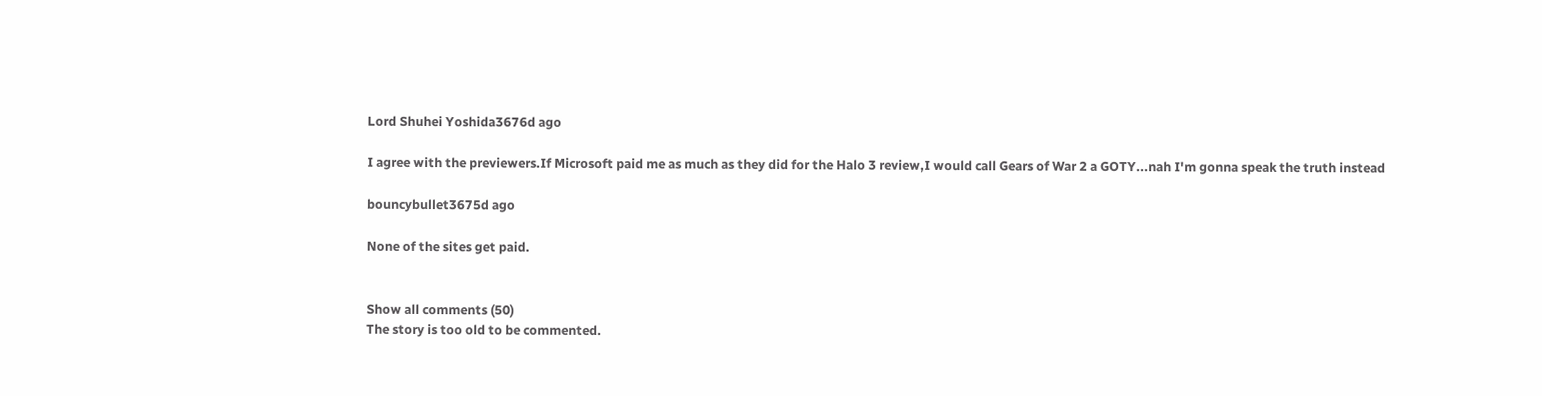Lord Shuhei Yoshida3676d ago

I agree with the previewers.If Microsoft paid me as much as they did for the Halo 3 review,I would call Gears of War 2 a GOTY...nah I'm gonna speak the truth instead

bouncybullet3675d ago

None of the sites get paid.


Show all comments (50)
The story is too old to be commented.